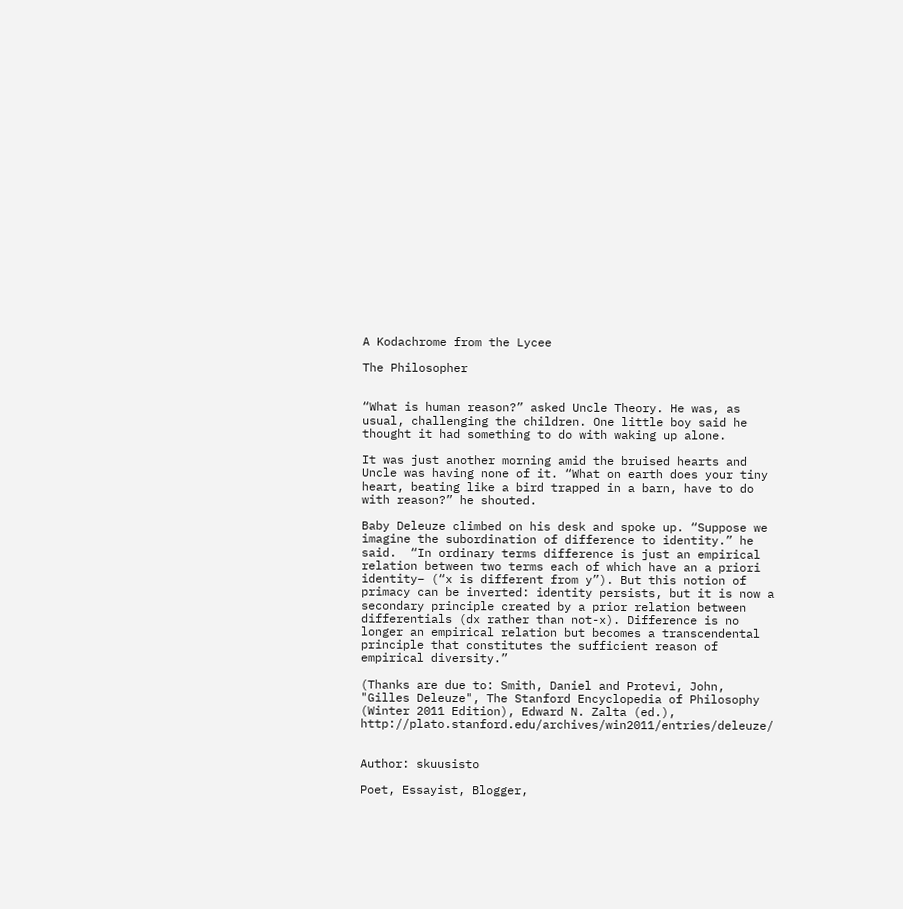A Kodachrome from the Lycee

The Philosopher


“What is human reason?” asked Uncle Theory. He was, as usual, challenging the children. One little boy said he thought it had something to do with waking up alone.

It was just another morning amid the bruised hearts and Uncle was having none of it. “What on earth does your tiny heart, beating like a bird trapped in a barn, have to do with reason?” he shouted.

Baby Deleuze climbed on his desk and spoke up. “Suppose we imagine the subordination of difference to identity.” he said.  “In ordinary terms difference is just an empirical relation between two terms each of which have an a priori identity– (“x is different from y”). But this notion of primacy can be inverted: identity persists, but it is now a secondary principle created by a prior relation between differentials (dx rather than not-x). Difference is no longer an empirical relation but becomes a transcendental principle that constitutes the sufficient reason of empirical diversity.”

(Thanks are due to: Smith, Daniel and Protevi, John, "Gilles Deleuze", The Stanford Encyclopedia of Philosophy (Winter 2011 Edition), Edward N. Zalta (ed.), http://plato.stanford.edu/archives/win2011/entries/deleuze/


Author: skuusisto

Poet, Essayist, Blogger,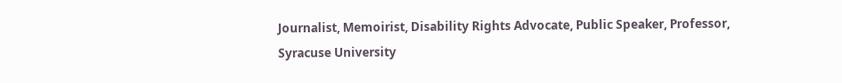Journalist, Memoirist, Disability Rights Advocate, Public Speaker, Professor, Syracuse University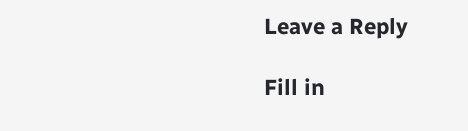Leave a Reply

Fill in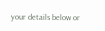your details below or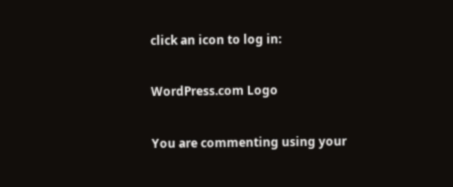click an icon to log in:

WordPress.com Logo

You are commenting using your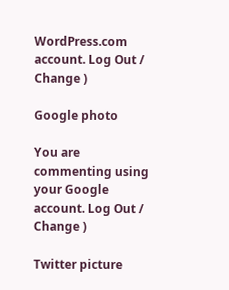WordPress.com account. Log Out /  Change )

Google photo

You are commenting using your Google account. Log Out /  Change )

Twitter picture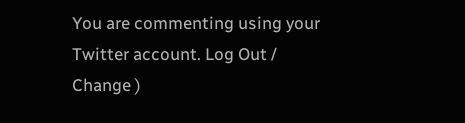You are commenting using your Twitter account. Log Out /  Change )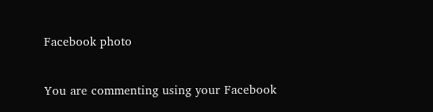Facebook photo

You are commenting using your Facebook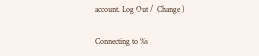account. Log Out /  Change )

Connecting to %s